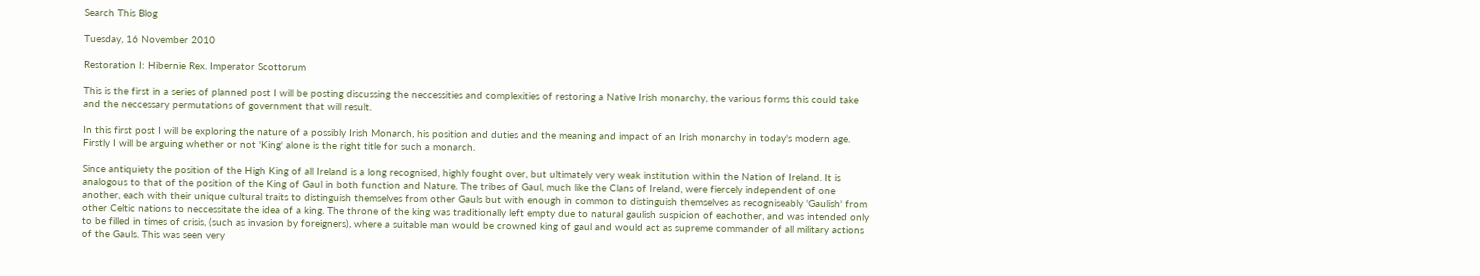Search This Blog

Tuesday, 16 November 2010

Restoration I: Hibernie Rex. Imperator Scottorum

This is the first in a series of planned post I will be posting discussing the neccessities and complexities of restoring a Native Irish monarchy, the various forms this could take and the neccessary permutations of government that will result.

In this first post I will be exploring the nature of a possibly Irish Monarch, his position and duties and the meaning and impact of an Irish monarchy in today's modern age. Firstly I will be arguing whether or not 'King' alone is the right title for such a monarch.

Since antiquiety the position of the High King of all Ireland is a long recognised, highly fought over, but ultimately very weak institution within the Nation of Ireland. It is analogous to that of the position of the King of Gaul in both function and Nature. The tribes of Gaul, much like the Clans of Ireland, were fiercely independent of one another, each with their unique cultural traits to distinguish themselves from other Gauls but with enough in common to distinguish themselves as recogniseably 'Gaulish' from other Celtic nations to neccessitate the idea of a king. The throne of the king was traditionally left empty due to natural gaulish suspicion of eachother, and was intended only to be filled in times of crisis, (such as invasion by foreigners), where a suitable man would be crowned king of gaul and would act as supreme commander of all military actions of the Gauls. This was seen very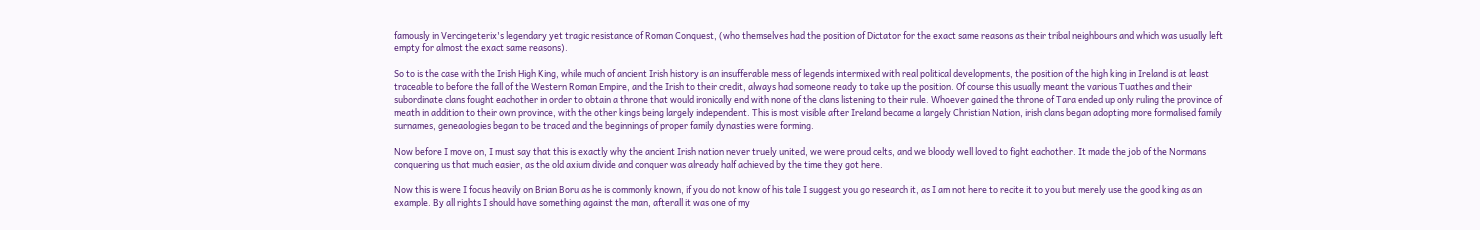famously in Vercingeterix's legendary yet tragic resistance of Roman Conquest, (who themselves had the position of Dictator for the exact same reasons as their tribal neighbours and which was usually left empty for almost the exact same reasons).

So to is the case with the Irish High King, while much of ancient Irish history is an insufferable mess of legends intermixed with real political developments, the position of the high king in Ireland is at least traceable to before the fall of the Western Roman Empire, and the Irish to their credit, always had someone ready to take up the position. Of course this usually meant the various Tuathes and their subordinate clans fought eachother in order to obtain a throne that would ironically end with none of the clans listening to their rule. Whoever gained the throne of Tara ended up only ruling the province of meath in addition to their own province, with the other kings being largely independent. This is most visible after Ireland became a largely Christian Nation, irish clans began adopting more formalised family surnames, geneaologies began to be traced and the beginnings of proper family dynasties were forming.

Now before I move on, I must say that this is exactly why the ancient Irish nation never truely united, we were proud celts, and we bloody well loved to fight eachother. It made the job of the Normans conquering us that much easier, as the old axium divide and conquer was already half achieved by the time they got here.

Now this is were I focus heavily on Brian Boru as he is commonly known, if you do not know of his tale I suggest you go research it, as I am not here to recite it to you but merely use the good king as an example. By all rights I should have something against the man, afterall it was one of my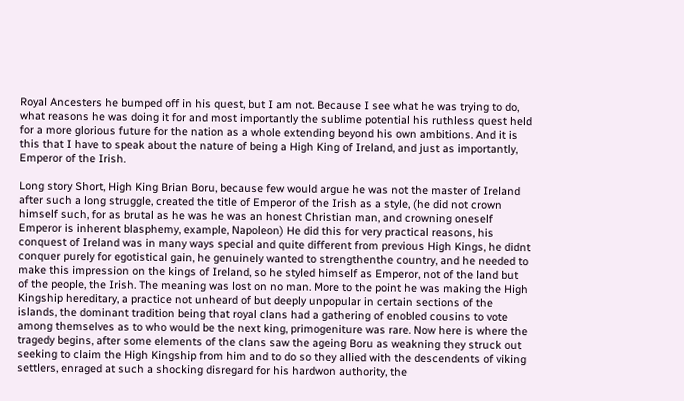Royal Ancesters he bumped off in his quest, but I am not. Because I see what he was trying to do, what reasons he was doing it for and most importantly the sublime potential his ruthless quest held for a more glorious future for the nation as a whole extending beyond his own ambitions. And it is this that I have to speak about the nature of being a High King of Ireland, and just as importantly, Emperor of the Irish.

Long story Short, High King Brian Boru, because few would argue he was not the master of Ireland after such a long struggle, created the title of Emperor of the Irish as a style, (he did not crown himself such, for as brutal as he was he was an honest Christian man, and crowning oneself Emperor is inherent blasphemy, example, Napoleon) He did this for very practical reasons, his conquest of Ireland was in many ways special and quite different from previous High Kings, he didnt conquer purely for egotistical gain, he genuinely wanted to strengthenthe country, and he needed to make this impression on the kings of Ireland, so he styled himself as Emperor, not of the land but of the people, the Irish. The meaning was lost on no man. More to the point he was making the High Kingship hereditary, a practice not unheard of but deeply unpopular in certain sections of the islands, the dominant tradition being that royal clans had a gathering of enobled cousins to vote among themselves as to who would be the next king, primogeniture was rare. Now here is where the tragedy begins, after some elements of the clans saw the ageing Boru as weakning they struck out seeking to claim the High Kingship from him and to do so they allied with the descendents of viking settlers, enraged at such a shocking disregard for his hardwon authority, the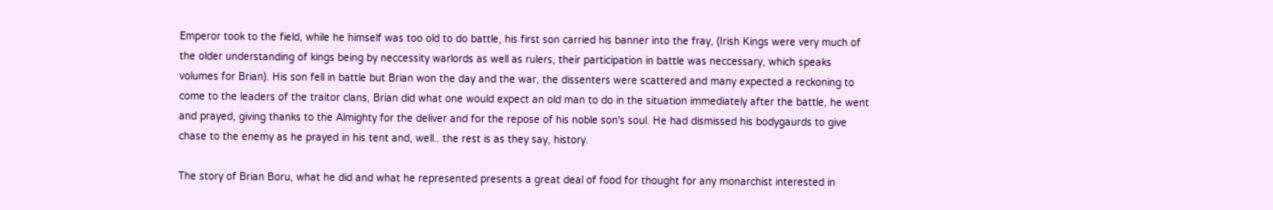Emperor took to the field, while he himself was too old to do battle, his first son carried his banner into the fray, (Irish Kings were very much of the older understanding of kings being by neccessity warlords as well as rulers, their participation in battle was neccessary, which speaks volumes for Brian). His son fell in battle but Brian won the day and the war, the dissenters were scattered and many expected a reckoning to come to the leaders of the traitor clans, Brian did what one would expect an old man to do in the situation immediately after the battle, he went and prayed, giving thanks to the Almighty for the deliver and for the repose of his noble son's soul. He had dismissed his bodygaurds to give chase to the enemy as he prayed in his tent and, well.. the rest is as they say, history.

The story of Brian Boru, what he did and what he represented presents a great deal of food for thought for any monarchist interested in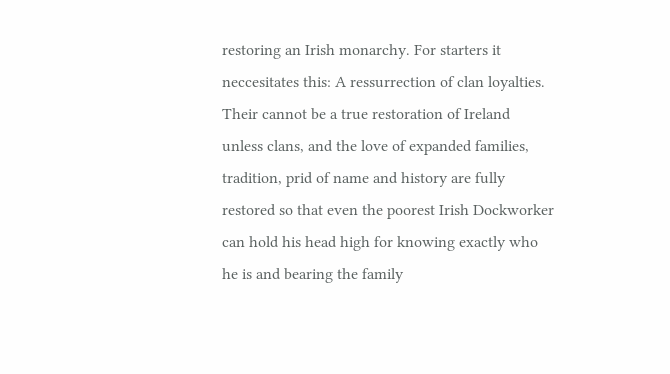restoring an Irish monarchy. For starters it neccesitates this: A ressurrection of clan loyalties. Their cannot be a true restoration of Ireland unless clans, and the love of expanded families, tradition, prid of name and history are fully restored so that even the poorest Irish Dockworker can hold his head high for knowing exactly who he is and bearing the family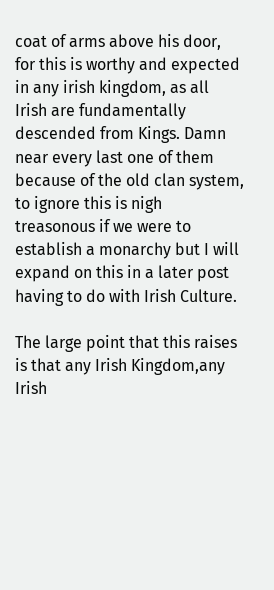coat of arms above his door, for this is worthy and expected in any irish kingdom, as all Irish are fundamentally descended from Kings. Damn near every last one of them because of the old clan system, to ignore this is nigh treasonous if we were to establish a monarchy but I will expand on this in a later post having to do with Irish Culture.

The large point that this raises is that any Irish Kingdom,any Irish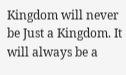Kingdom will never be Just a Kingdom. It will always be a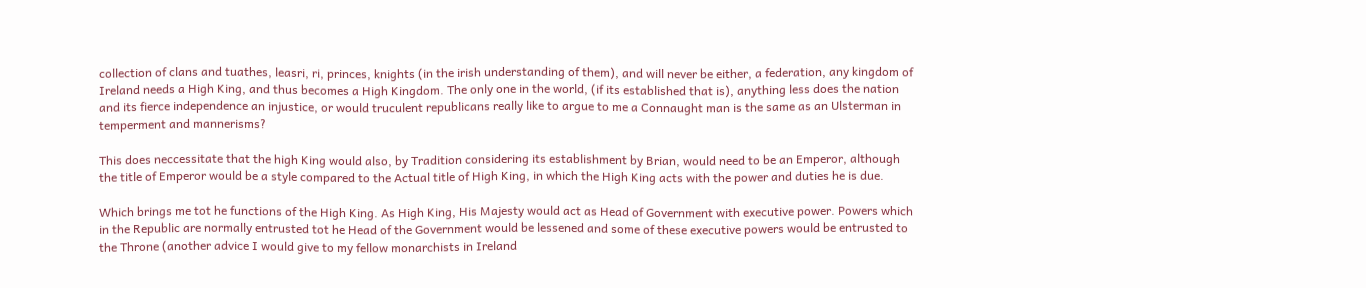collection of clans and tuathes, leasri, ri, princes, knights (in the irish understanding of them), and will never be either, a federation, any kingdom of Ireland needs a High King, and thus becomes a High Kingdom. The only one in the world, (if its established that is), anything less does the nation and its fierce independence an injustice, or would truculent republicans really like to argue to me a Connaught man is the same as an Ulsterman in temperment and mannerisms?

This does neccessitate that the high King would also, by Tradition considering its establishment by Brian, would need to be an Emperor, although the title of Emperor would be a style compared to the Actual title of High King, in which the High King acts with the power and duties he is due.

Which brings me tot he functions of the High King. As High King, His Majesty would act as Head of Government with executive power. Powers which in the Republic are normally entrusted tot he Head of the Government would be lessened and some of these executive powers would be entrusted to the Throne (another advice I would give to my fellow monarchists in Ireland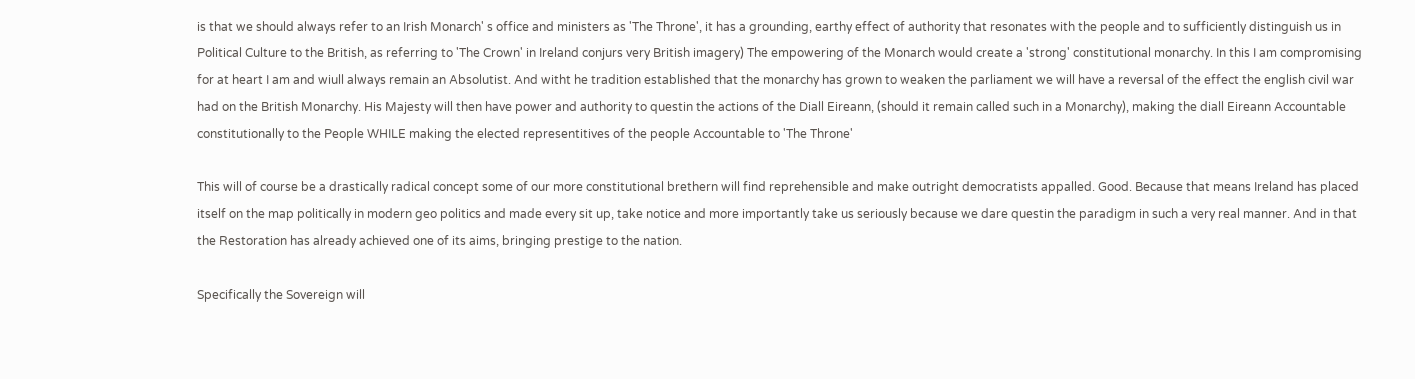is that we should always refer to an Irish Monarch' s office and ministers as 'The Throne', it has a grounding, earthy effect of authority that resonates with the people and to sufficiently distinguish us in Political Culture to the British, as referring to 'The Crown' in Ireland conjurs very British imagery) The empowering of the Monarch would create a 'strong' constitutional monarchy. In this I am compromising for at heart I am and wiull always remain an Absolutist. And witht he tradition established that the monarchy has grown to weaken the parliament we will have a reversal of the effect the english civil war had on the British Monarchy. His Majesty will then have power and authority to questin the actions of the Diall Eireann, (should it remain called such in a Monarchy), making the diall Eireann Accountable constitutionally to the People WHILE making the elected representitives of the people Accountable to 'The Throne'

This will of course be a drastically radical concept some of our more constitutional brethern will find reprehensible and make outright democratists appalled. Good. Because that means Ireland has placed itself on the map politically in modern geo politics and made every sit up, take notice and more importantly take us seriously because we dare questin the paradigm in such a very real manner. And in that the Restoration has already achieved one of its aims, bringing prestige to the nation.

Specifically the Sovereign will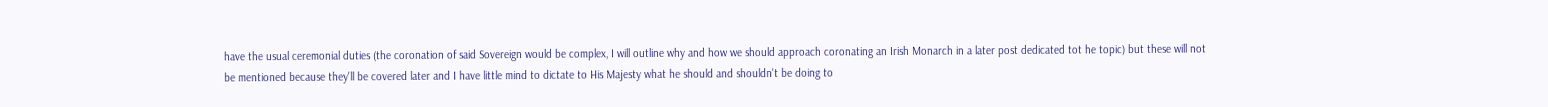have the usual ceremonial duties (the coronation of said Sovereign would be complex, I will outline why and how we should approach coronating an Irish Monarch in a later post dedicated tot he topic) but these will not be mentioned because they'll be covered later and I have little mind to dictate to His Majesty what he should and shouldn't be doing to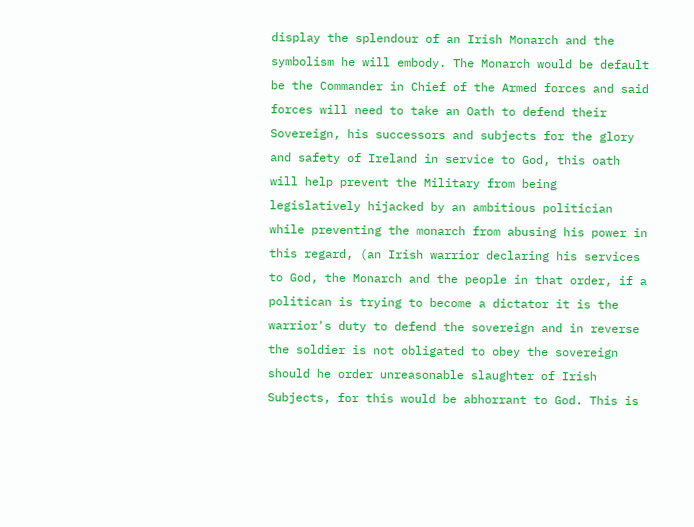display the splendour of an Irish Monarch and the symbolism he will embody. The Monarch would be default be the Commander in Chief of the Armed forces and said forces will need to take an Oath to defend their Sovereign, his successors and subjects for the glory and safety of Ireland in service to God, this oath will help prevent the Military from being legislatively hijacked by an ambitious politician while preventing the monarch from abusing his power in this regard, (an Irish warrior declaring his services to God, the Monarch and the people in that order, if a politican is trying to become a dictator it is the warrior's duty to defend the sovereign and in reverse the soldier is not obligated to obey the sovereign should he order unreasonable slaughter of Irish Subjects, for this would be abhorrant to God. This is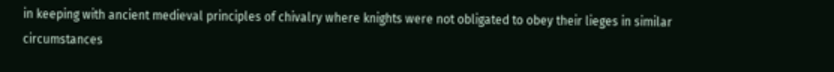in keeping with ancient medieval principles of chivalry where knights were not obligated to obey their lieges in similar circumstances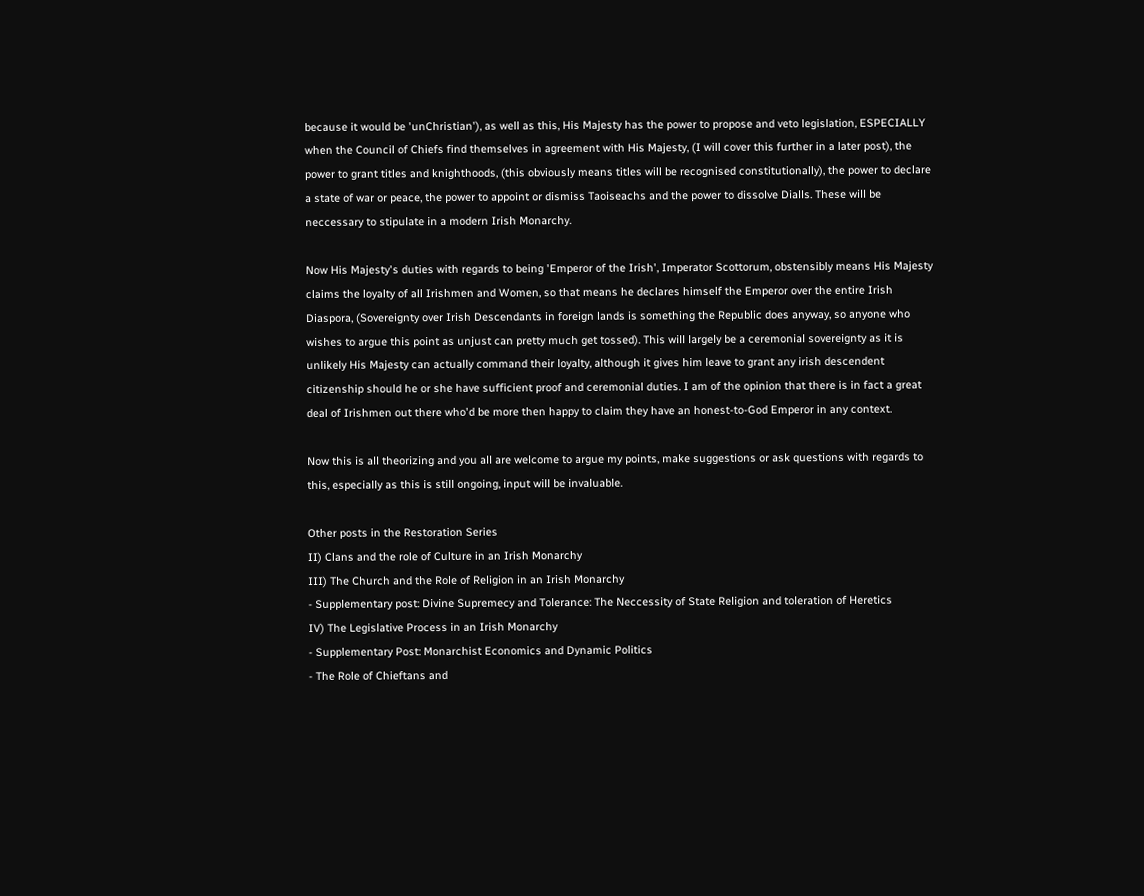because it would be 'unChristian'), as well as this, His Majesty has the power to propose and veto legislation, ESPECIALLY when the Council of Chiefs find themselves in agreement with His Majesty, (I will cover this further in a later post), the power to grant titles and knighthoods, (this obviously means titles will be recognised constitutionally), the power to declare a state of war or peace, the power to appoint or dismiss Taoiseachs and the power to dissolve Dialls. These will be neccessary to stipulate in a modern Irish Monarchy.

Now His Majesty's duties with regards to being 'Emperor of the Irish', Imperator Scottorum, obstensibly means His Majesty claims the loyalty of all Irishmen and Women, so that means he declares himself the Emperor over the entire Irish Diaspora, (Sovereignty over Irish Descendants in foreign lands is something the Republic does anyway, so anyone who wishes to argue this point as unjust can pretty much get tossed). This will largely be a ceremonial sovereignty as it is unlikely His Majesty can actually command their loyalty, although it gives him leave to grant any irish descendent citizenship should he or she have sufficient proof and ceremonial duties. I am of the opinion that there is in fact a great deal of Irishmen out there who'd be more then happy to claim they have an honest-to-God Emperor in any context.

Now this is all theorizing and you all are welcome to argue my points, make suggestions or ask questions with regards to this, especially as this is still ongoing, input will be invaluable.

Other posts in the Restoration Series
II) Clans and the role of Culture in an Irish Monarchy
III) The Church and the Role of Religion in an Irish Monarchy
- Supplementary post: Divine Supremecy and Tolerance: The Neccessity of State Religion and toleration of Heretics
IV) The Legislative Process in an Irish Monarchy
- Supplementary Post: Monarchist Economics and Dynamic Politics
- The Role of Chieftans and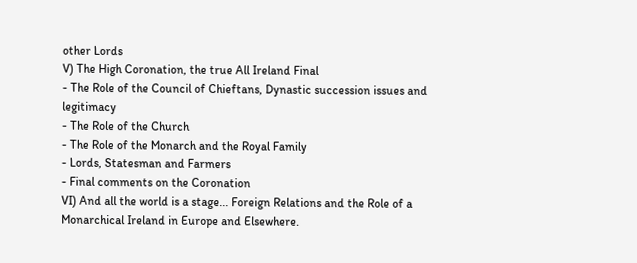other Lords
V) The High Coronation, the true All Ireland Final
- The Role of the Council of Chieftans, Dynastic succession issues and legitimacy
- The Role of the Church
- The Role of the Monarch and the Royal Family
- Lords, Statesman and Farmers
- Final comments on the Coronation
VI) And all the world is a stage... Foreign Relations and the Role of a Monarchical Ireland in Europe and Elsewhere.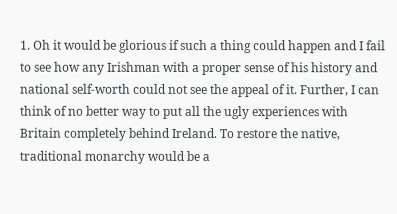1. Oh it would be glorious if such a thing could happen and I fail to see how any Irishman with a proper sense of his history and national self-worth could not see the appeal of it. Further, I can think of no better way to put all the ugly experiences with Britain completely behind Ireland. To restore the native, traditional monarchy would be a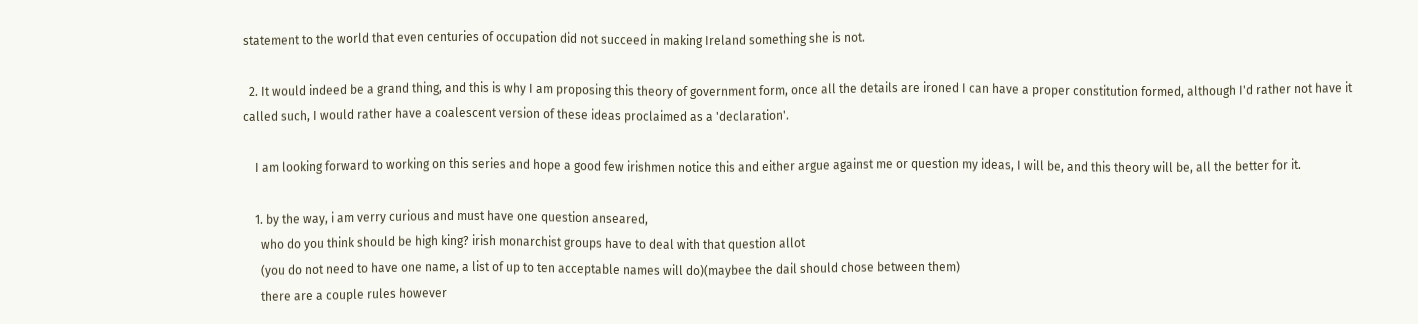statement to the world that even centuries of occupation did not succeed in making Ireland something she is not.

  2. It would indeed be a grand thing, and this is why I am proposing this theory of government form, once all the details are ironed I can have a proper constitution formed, although I'd rather not have it called such, I would rather have a coalescent version of these ideas proclaimed as a 'declaration'.

    I am looking forward to working on this series and hope a good few irishmen notice this and either argue against me or question my ideas, I will be, and this theory will be, all the better for it.

    1. by the way, i am verry curious and must have one question anseared,
      who do you think should be high king? irish monarchist groups have to deal with that question allot
      (you do not need to have one name, a list of up to ten acceptable names will do)(maybee the dail should chose between them)
      there are a couple rules however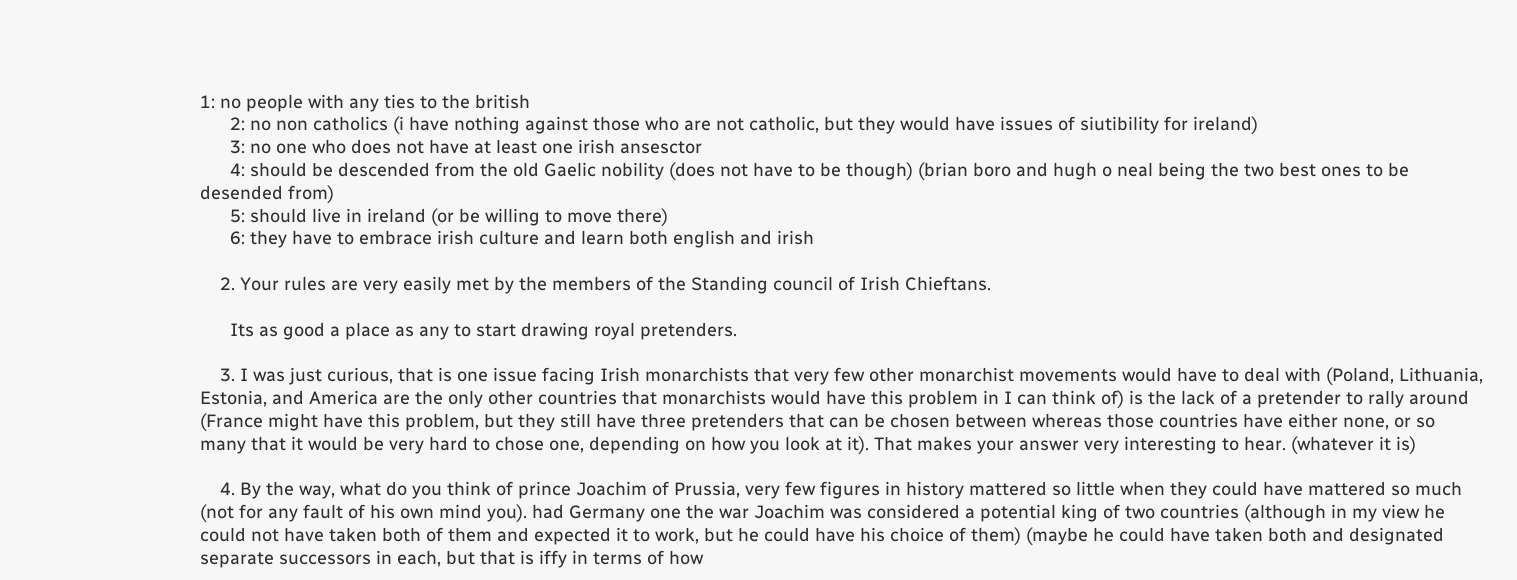1: no people with any ties to the british
      2: no non catholics (i have nothing against those who are not catholic, but they would have issues of siutibility for ireland)
      3: no one who does not have at least one irish ansesctor
      4: should be descended from the old Gaelic nobility (does not have to be though) (brian boro and hugh o neal being the two best ones to be desended from)
      5: should live in ireland (or be willing to move there)
      6: they have to embrace irish culture and learn both english and irish

    2. Your rules are very easily met by the members of the Standing council of Irish Chieftans.

      Its as good a place as any to start drawing royal pretenders.

    3. I was just curious, that is one issue facing Irish monarchists that very few other monarchist movements would have to deal with (Poland, Lithuania, Estonia, and America are the only other countries that monarchists would have this problem in I can think of) is the lack of a pretender to rally around (France might have this problem, but they still have three pretenders that can be chosen between whereas those countries have either none, or so many that it would be very hard to chose one, depending on how you look at it). That makes your answer very interesting to hear. (whatever it is)

    4. By the way, what do you think of prince Joachim of Prussia, very few figures in history mattered so little when they could have mattered so much (not for any fault of his own mind you). had Germany one the war Joachim was considered a potential king of two countries (although in my view he could not have taken both of them and expected it to work, but he could have his choice of them) (maybe he could have taken both and designated separate successors in each, but that is iffy in terms of how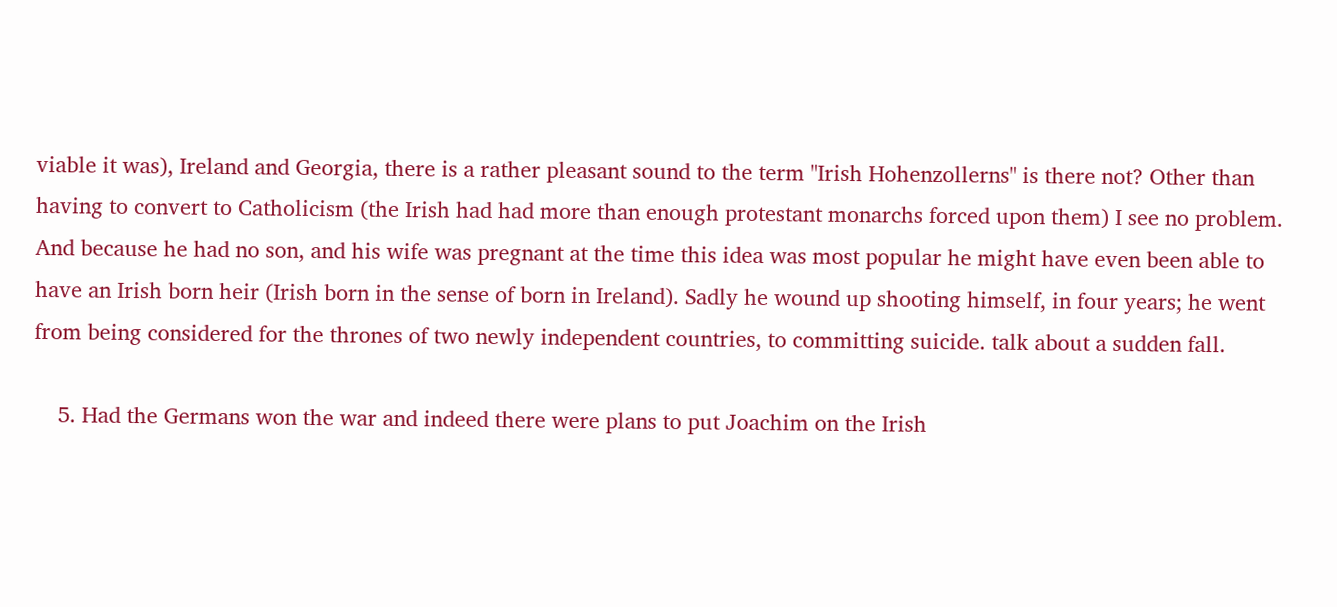viable it was), Ireland and Georgia, there is a rather pleasant sound to the term "Irish Hohenzollerns" is there not? Other than having to convert to Catholicism (the Irish had had more than enough protestant monarchs forced upon them) I see no problem. And because he had no son, and his wife was pregnant at the time this idea was most popular he might have even been able to have an Irish born heir (Irish born in the sense of born in Ireland). Sadly he wound up shooting himself, in four years; he went from being considered for the thrones of two newly independent countries, to committing suicide. talk about a sudden fall.

    5. Had the Germans won the war and indeed there were plans to put Joachim on the Irish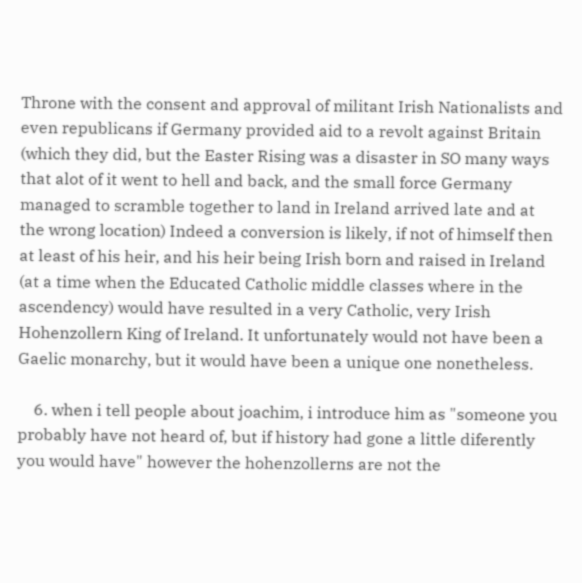Throne with the consent and approval of militant Irish Nationalists and even republicans if Germany provided aid to a revolt against Britain (which they did, but the Easter Rising was a disaster in SO many ways that alot of it went to hell and back, and the small force Germany managed to scramble together to land in Ireland arrived late and at the wrong location) Indeed a conversion is likely, if not of himself then at least of his heir, and his heir being Irish born and raised in Ireland (at a time when the Educated Catholic middle classes where in the ascendency) would have resulted in a very Catholic, very Irish Hohenzollern King of Ireland. It unfortunately would not have been a Gaelic monarchy, but it would have been a unique one nonetheless.

    6. when i tell people about joachim, i introduce him as "someone you probably have not heard of, but if history had gone a little diferently you would have" however the hohenzollerns are not the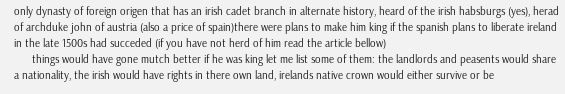only dynasty of foreign origen that has an irish cadet branch in alternate history, heard of the irish habsburgs (yes), herad of archduke john of austria (also a price of spain)there were plans to make him king if the spanish plans to liberate ireland in the late 1500s had succeded (if you have not herd of him read the article bellow)
      things would have gone mutch better if he was king let me list some of them: the landlords and peasents would share a nationality, the irish would have rights in there own land, irelands native crown would either survive or be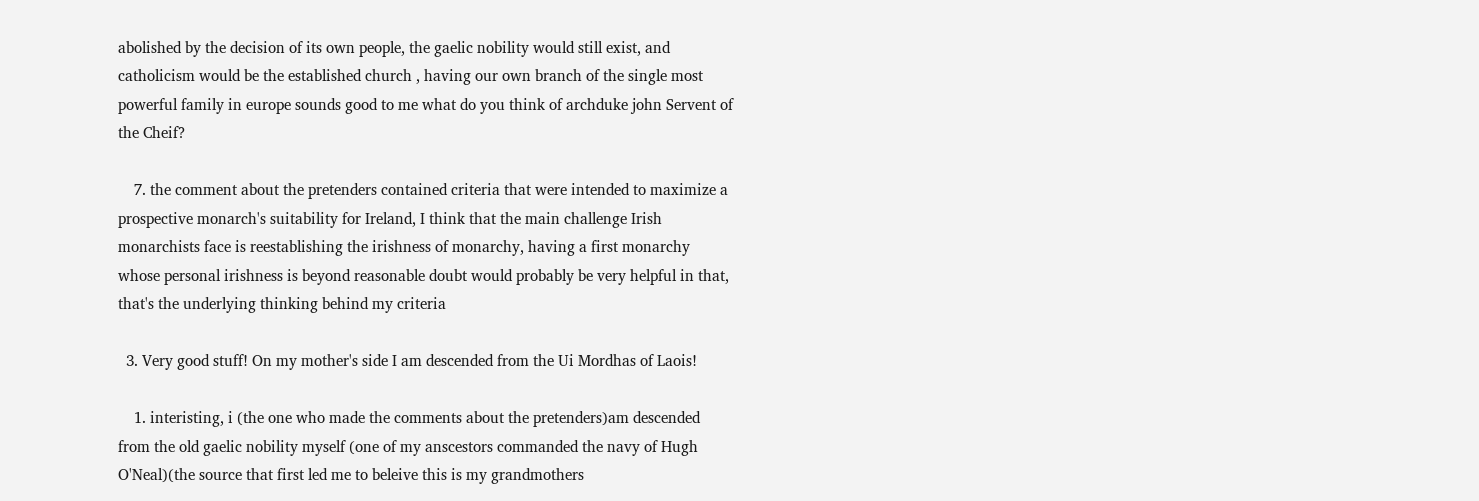abolished by the decision of its own people, the gaelic nobility would still exist, and catholicism would be the established church , having our own branch of the single most powerful family in europe sounds good to me what do you think of archduke john Servent of the Cheif?

    7. the comment about the pretenders contained criteria that were intended to maximize a prospective monarch's suitability for Ireland, I think that the main challenge Irish monarchists face is reestablishing the irishness of monarchy, having a first monarchy whose personal irishness is beyond reasonable doubt would probably be very helpful in that, that's the underlying thinking behind my criteria

  3. Very good stuff! On my mother's side I am descended from the Ui Mordhas of Laois!

    1. interisting, i (the one who made the comments about the pretenders)am descended from the old gaelic nobility myself (one of my anscestors commanded the navy of Hugh O'Neal)(the source that first led me to beleive this is my grandmothers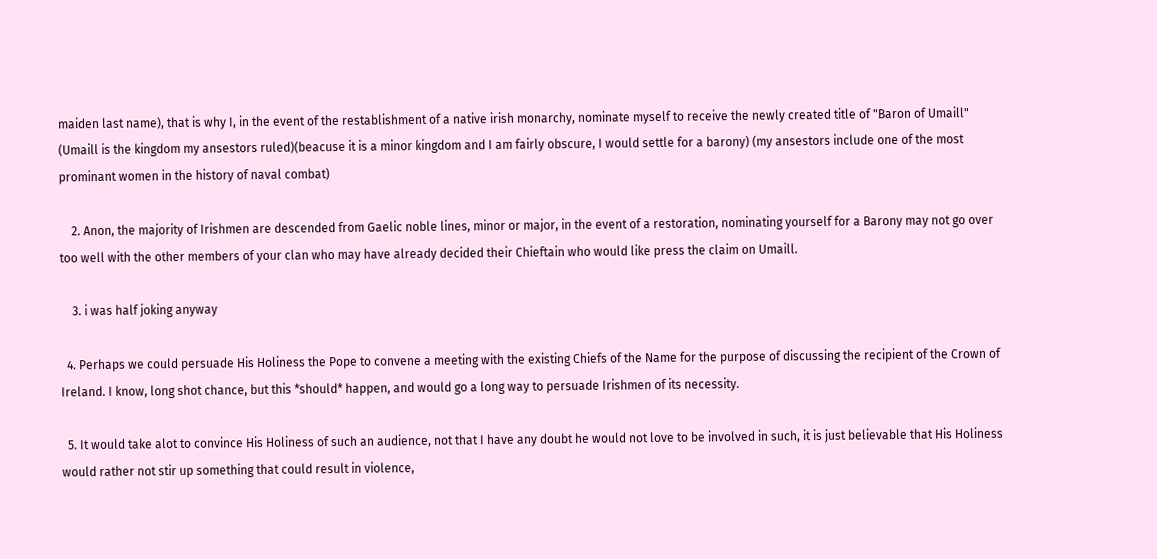maiden last name), that is why I, in the event of the restablishment of a native irish monarchy, nominate myself to receive the newly created title of "Baron of Umaill" (Umaill is the kingdom my ansestors ruled)(beacuse it is a minor kingdom and I am fairly obscure, I would settle for a barony) (my ansestors include one of the most prominant women in the history of naval combat)

    2. Anon, the majority of Irishmen are descended from Gaelic noble lines, minor or major, in the event of a restoration, nominating yourself for a Barony may not go over too well with the other members of your clan who may have already decided their Chieftain who would like press the claim on Umaill.

    3. i was half joking anyway

  4. Perhaps we could persuade His Holiness the Pope to convene a meeting with the existing Chiefs of the Name for the purpose of discussing the recipient of the Crown of Ireland. I know, long shot chance, but this *should* happen, and would go a long way to persuade Irishmen of its necessity.

  5. It would take alot to convince His Holiness of such an audience, not that I have any doubt he would not love to be involved in such, it is just believable that His Holiness would rather not stir up something that could result in violence,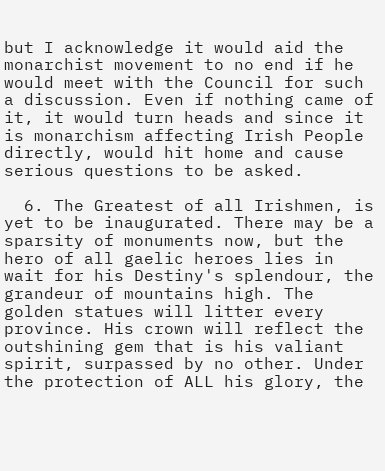but I acknowledge it would aid the monarchist movement to no end if he would meet with the Council for such a discussion. Even if nothing came of it, it would turn heads and since it is monarchism affecting Irish People directly, would hit home and cause serious questions to be asked.

  6. The Greatest of all Irishmen, is yet to be inaugurated. There may be a sparsity of monuments now, but the hero of all gaelic heroes lies in wait for his Destiny's splendour, the grandeur of mountains high. The golden statues will litter every province. His crown will reflect the outshining gem that is his valiant spirit, surpassed by no other. Under the protection of ALL his glory, the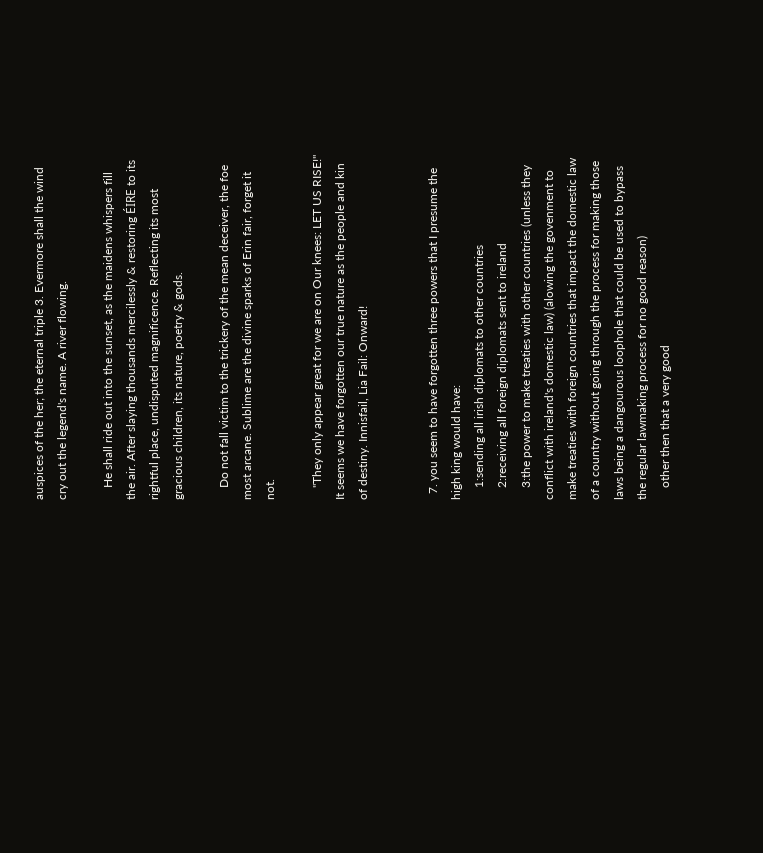auspices of the her; the eternal triple 3. Evermore shall the wind cry out the legend's name. A river flowing.

    He shall ride out into the sunset, as the maidens whispers fill the air. After slaying thousands mercilessly & restoring ÉIRE to its rightful place, undisputed magnificence. Reflecting its most gracious children, its nature, poetry & gods.

    Do not fall victim to the trickery of the mean deceiver, the foe most arcane. Sublime are the divine sparks of Erin fair, forget it not.

    "They only appear great for we are on Our knees: LET US RISE!" It seems we have forgotten our true nature as the people and kin of destiny. Innisfail, Lia Fail: Onward!


  7. you seem to have forgotten three powers that I presume the high king would have:
    1:sending all irish diplomats to other countries
    2:receiving all foreign diplomats sent to ireland
    3:the power to make treaties with other countries (unless they conflict with ireland's domestic law) (alowing the govenment to make treaties with foreign countries that impact the domestic law of a country without going through the process for making those laws being a dangourous loophole that could be used to bypass the regular lawmaking process for no good reason)
    other then that a very good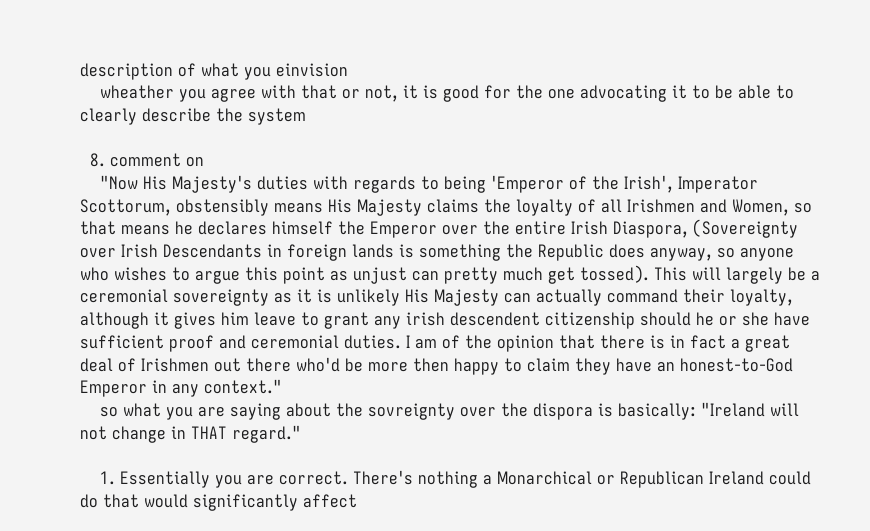description of what you einvision
    wheather you agree with that or not, it is good for the one advocating it to be able to clearly describe the system

  8. comment on
    "Now His Majesty's duties with regards to being 'Emperor of the Irish', Imperator Scottorum, obstensibly means His Majesty claims the loyalty of all Irishmen and Women, so that means he declares himself the Emperor over the entire Irish Diaspora, (Sovereignty over Irish Descendants in foreign lands is something the Republic does anyway, so anyone who wishes to argue this point as unjust can pretty much get tossed). This will largely be a ceremonial sovereignty as it is unlikely His Majesty can actually command their loyalty, although it gives him leave to grant any irish descendent citizenship should he or she have sufficient proof and ceremonial duties. I am of the opinion that there is in fact a great deal of Irishmen out there who'd be more then happy to claim they have an honest-to-God Emperor in any context."
    so what you are saying about the sovreignty over the dispora is basically: "Ireland will not change in THAT regard."

    1. Essentially you are correct. There's nothing a Monarchical or Republican Ireland could do that would significantly affect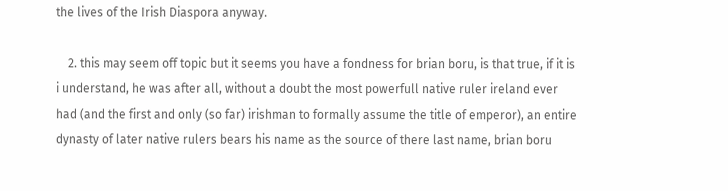the lives of the Irish Diaspora anyway.

    2. this may seem off topic but it seems you have a fondness for brian boru, is that true, if it is i understand, he was after all, without a doubt the most powerfull native ruler ireland ever had (and the first and only (so far) irishman to formally assume the title of emperor), an entire dynasty of later native rulers bears his name as the source of there last name, brian boru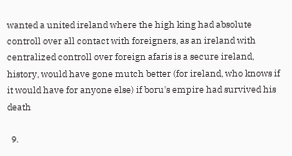wanted a united ireland where the high king had absolute controll over all contact with foreigners, as an ireland with centralized controll over foreign afaris is a secure ireland, history, would have gone mutch better (for ireland, who knows if it would have for anyone else) if boru's empire had survived his death

  9.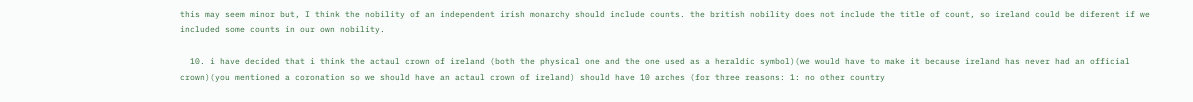this may seem minor but, I think the nobility of an independent irish monarchy should include counts. the british nobility does not include the title of count, so ireland could be diferent if we included some counts in our own nobility.

  10. i have decided that i think the actaul crown of ireland (both the physical one and the one used as a heraldic symbol)(we would have to make it because ireland has never had an official crown)(you mentioned a coronation so we should have an actaul crown of ireland) should have 10 arches (for three reasons: 1: no other country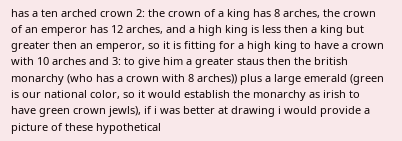has a ten arched crown 2: the crown of a king has 8 arches, the crown of an emperor has 12 arches, and a high king is less then a king but greater then an emperor, so it is fitting for a high king to have a crown with 10 arches and 3: to give him a greater staus then the british monarchy (who has a crown with 8 arches)) plus a large emerald (green is our national color, so it would establish the monarchy as irish to have green crown jewls), if i was better at drawing i would provide a picture of these hypothetical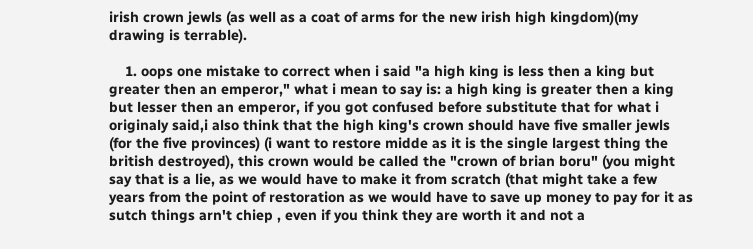irish crown jewls (as well as a coat of arms for the new irish high kingdom)(my drawing is terrable).

    1. oops one mistake to correct when i said "a high king is less then a king but greater then an emperor," what i mean to say is: a high king is greater then a king but lesser then an emperor, if you got confused before substitute that for what i originaly said,i also think that the high king's crown should have five smaller jewls (for the five provinces) (i want to restore midde as it is the single largest thing the british destroyed), this crown would be called the "crown of brian boru" (you might say that is a lie, as we would have to make it from scratch (that might take a few years from the point of restoration as we would have to save up money to pay for it as sutch things arn't chiep , even if you think they are worth it and not a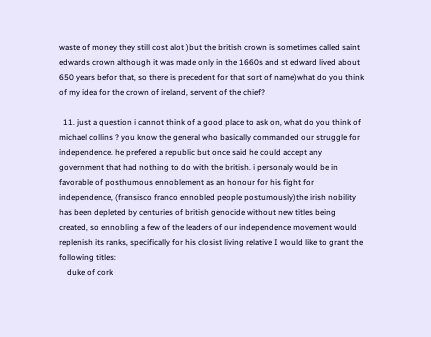waste of money they still cost alot )but the british crown is sometimes called saint edwards crown although it was made only in the 1660s and st edward lived about 650 years befor that, so there is precedent for that sort of name)what do you think of my idea for the crown of ireland, servent of the chief?

  11. just a question i cannot think of a good place to ask on, what do you think of michael collins ? you know the general who basically commanded our struggle for independence. he prefered a republic but once said he could accept any government that had nothing to do with the british. i personaly would be in favorable of posthumous ennoblement as an honour for his fight for independence, (fransisco franco ennobled people postumously)the irish nobility has been depleted by centuries of british genocide without new titles being created, so ennobling a few of the leaders of our independence movement would replenish its ranks, specifically for his closist living relative I would like to grant the following titles:
    duke of cork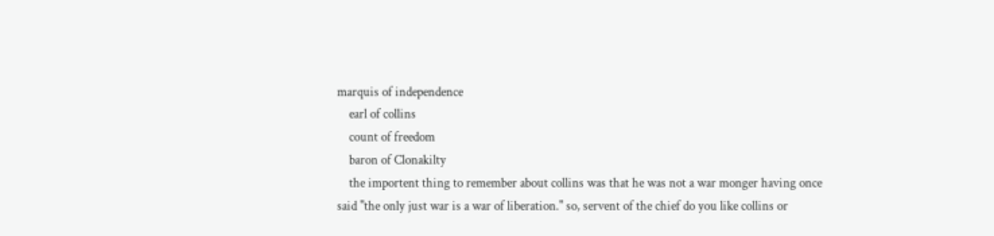marquis of independence
    earl of collins
    count of freedom
    baron of Clonakilty
    the importent thing to remember about collins was that he was not a war monger having once said "the only just war is a war of liberation." so, servent of the chief do you like collins or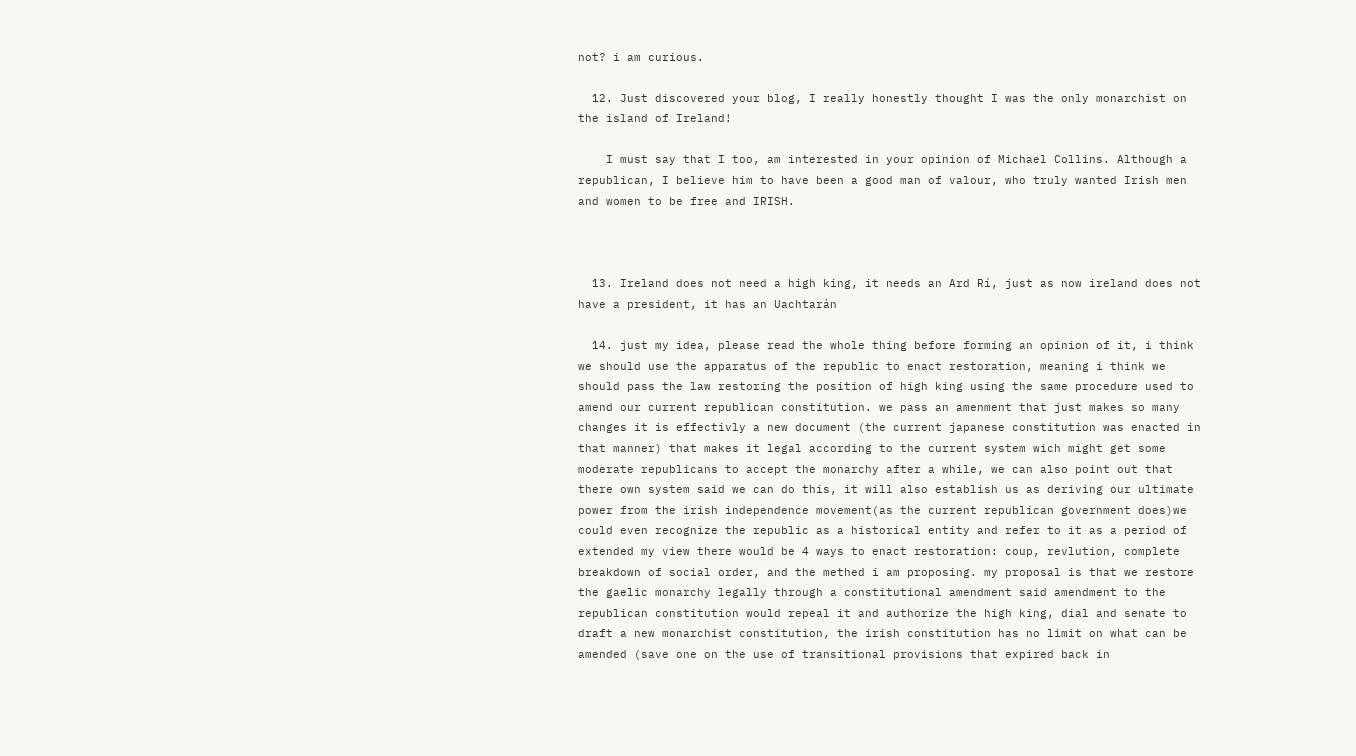not? i am curious.

  12. Just discovered your blog, I really honestly thought I was the only monarchist on the island of Ireland!

    I must say that I too, am interested in your opinion of Michael Collins. Although a republican, I believe him to have been a good man of valour, who truly wanted Irish men and women to be free and IRISH.



  13. Ireland does not need a high king, it needs an Ard Rí, just as now ireland does not have a president, it has an Uachtarán

  14. just my idea, please read the whole thing before forming an opinion of it, i think we should use the apparatus of the republic to enact restoration, meaning i think we should pass the law restoring the position of high king using the same procedure used to amend our current republican constitution. we pass an amenment that just makes so many changes it is effectivly a new document (the current japanese constitution was enacted in that manner) that makes it legal according to the current system wich might get some moderate republicans to accept the monarchy after a while, we can also point out that there own system said we can do this, it will also establish us as deriving our ultimate power from the irish independence movement(as the current republican government does)we could even recognize the republic as a historical entity and refer to it as a period of extended my view there would be 4 ways to enact restoration: coup, revlution, complete breakdown of social order, and the methed i am proposing. my proposal is that we restore the gaelic monarchy legally through a constitutional amendment said amendment to the republican constitution would repeal it and authorize the high king, dial and senate to draft a new monarchist constitution, the irish constitution has no limit on what can be amended (save one on the use of transitional provisions that expired back in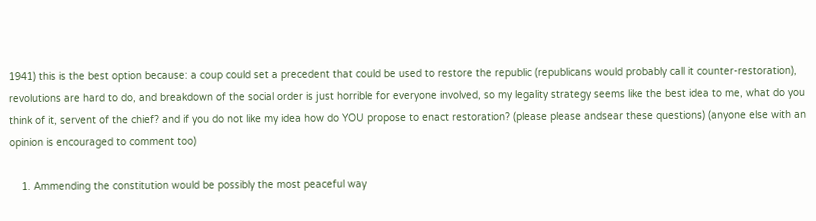1941) this is the best option because: a coup could set a precedent that could be used to restore the republic (republicans would probably call it counter-restoration), revolutions are hard to do, and breakdown of the social order is just horrible for everyone involved, so my legality strategy seems like the best idea to me, what do you think of it, servent of the chief? and if you do not like my idea how do YOU propose to enact restoration? (please please andsear these questions) (anyone else with an opinion is encouraged to comment too)

    1. Ammending the constitution would be possibly the most peaceful way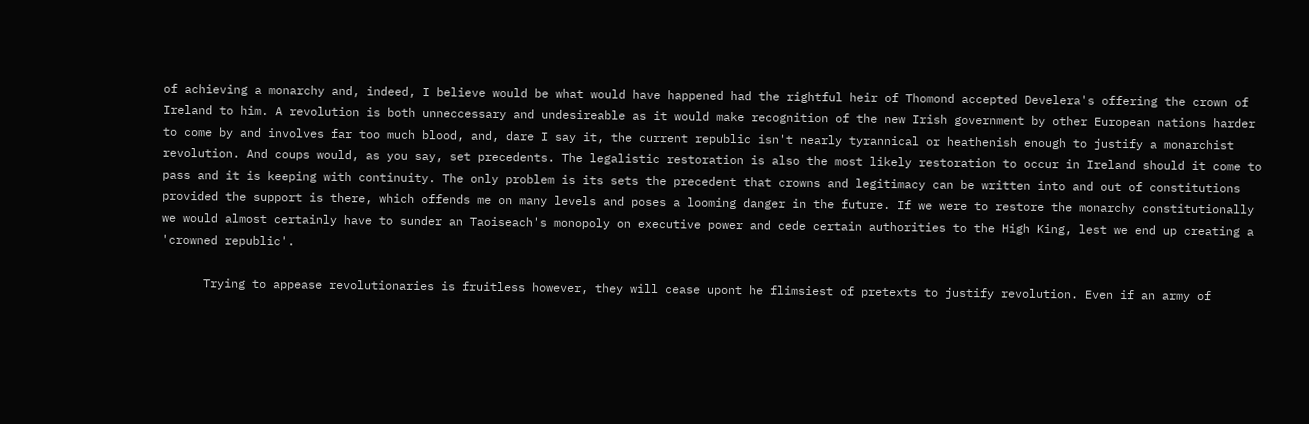of achieving a monarchy and, indeed, I believe would be what would have happened had the rightful heir of Thomond accepted Develera's offering the crown of Ireland to him. A revolution is both unneccessary and undesireable as it would make recognition of the new Irish government by other European nations harder to come by and involves far too much blood, and, dare I say it, the current republic isn't nearly tyrannical or heathenish enough to justify a monarchist revolution. And coups would, as you say, set precedents. The legalistic restoration is also the most likely restoration to occur in Ireland should it come to pass and it is keeping with continuity. The only problem is its sets the precedent that crowns and legitimacy can be written into and out of constitutions provided the support is there, which offends me on many levels and poses a looming danger in the future. If we were to restore the monarchy constitutionally we would almost certainly have to sunder an Taoiseach's monopoly on executive power and cede certain authorities to the High King, lest we end up creating a 'crowned republic'.

      Trying to appease revolutionaries is fruitless however, they will cease upont he flimsiest of pretexts to justify revolution. Even if an army of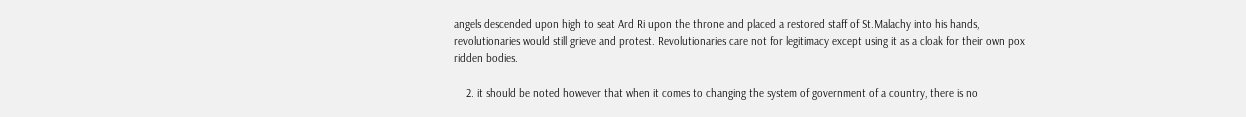angels descended upon high to seat Ard Ri upon the throne and placed a restored staff of St.Malachy into his hands, revolutionaries would still grieve and protest. Revolutionaries care not for legitimacy except using it as a cloak for their own pox ridden bodies.

    2. it should be noted however that when it comes to changing the system of government of a country, there is no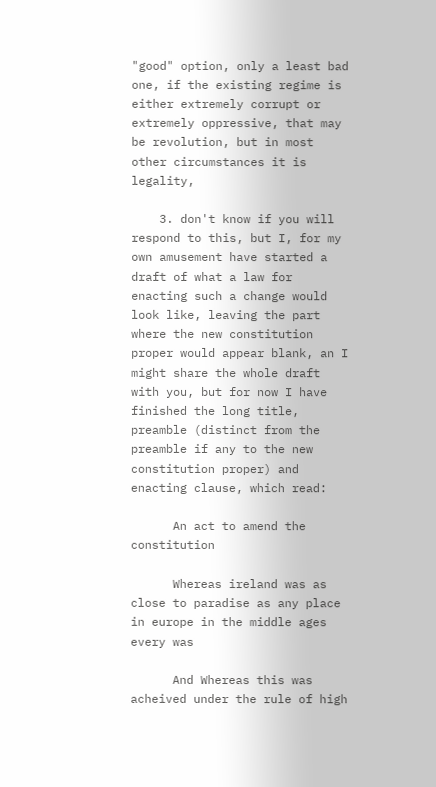"good" option, only a least bad one, if the existing regime is either extremely corrupt or extremely oppressive, that may be revolution, but in most other circumstances it is legality,

    3. don't know if you will respond to this, but I, for my own amusement have started a draft of what a law for enacting such a change would look like, leaving the part where the new constitution proper would appear blank, an I might share the whole draft with you, but for now I have finished the long title, preamble (distinct from the preamble if any to the new constitution proper) and enacting clause, which read:

      An act to amend the constitution

      Whereas ireland was as close to paradise as any place in europe in the middle ages every was

      And Whereas this was acheived under the rule of high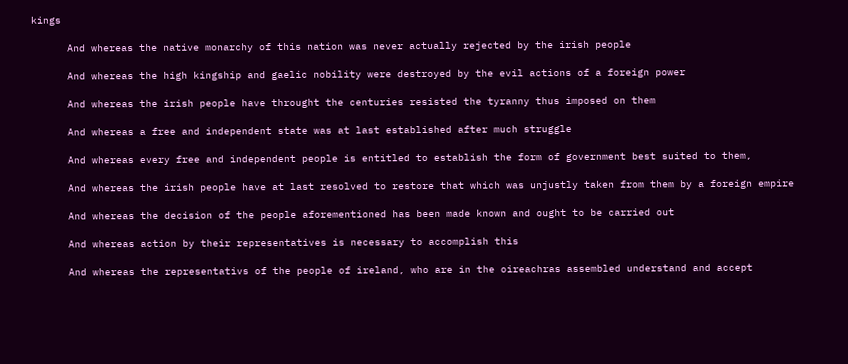kings

      And whereas the native monarchy of this nation was never actually rejected by the irish people

      And whereas the high kingship and gaelic nobility were destroyed by the evil actions of a foreign power

      And whereas the irish people have throught the centuries resisted the tyranny thus imposed on them

      And whereas a free and independent state was at last established after much struggle

      And whereas every free and independent people is entitled to establish the form of government best suited to them,

      And whereas the irish people have at last resolved to restore that which was unjustly taken from them by a foreign empire

      And whereas the decision of the people aforementioned has been made known and ought to be carried out

      And whereas action by their representatives is necessary to accomplish this

      And whereas the representativs of the people of ireland, who are in the oireachras assembled understand and accept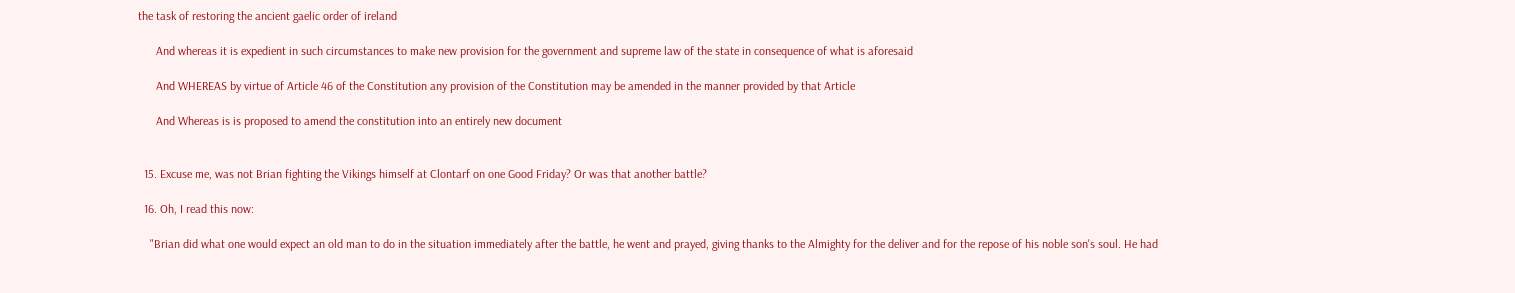the task of restoring the ancient gaelic order of ireland

      And whereas it is expedient in such circumstances to make new provision for the government and supreme law of the state in consequence of what is aforesaid

      And WHEREAS by virtue of Article 46 of the Constitution any provision of the Constitution may be amended in the manner provided by that Article

      And Whereas is is proposed to amend the constitution into an entirely new document


  15. Excuse me, was not Brian fighting the Vikings himself at Clontarf on one Good Friday? Or was that another battle?

  16. Oh, I read this now:

    "Brian did what one would expect an old man to do in the situation immediately after the battle, he went and prayed, giving thanks to the Almighty for the deliver and for the repose of his noble son's soul. He had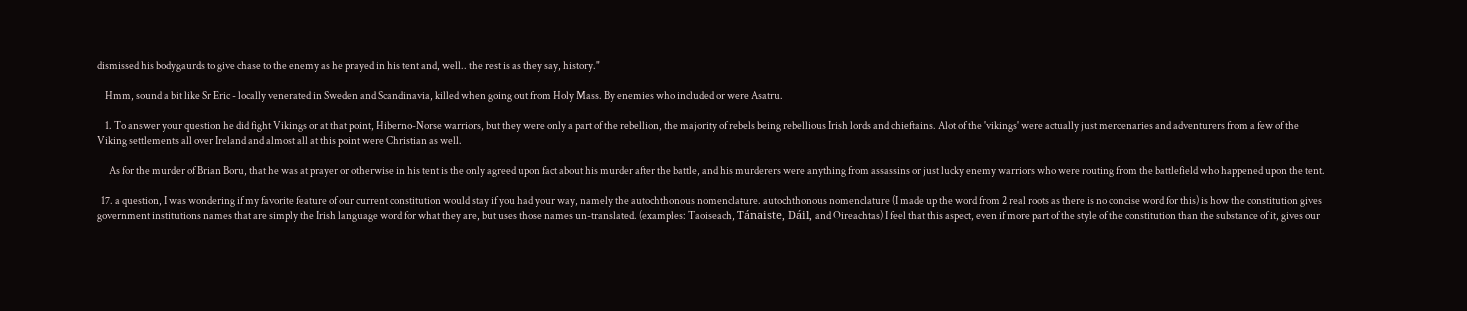dismissed his bodygaurds to give chase to the enemy as he prayed in his tent and, well.. the rest is as they say, history."

    Hmm, sound a bit like Sr Eric - locally venerated in Sweden and Scandinavia, killed when going out from Holy Mass. By enemies who included or were Asatru.

    1. To answer your question he did fight Vikings or at that point, Hiberno-Norse warriors, but they were only a part of the rebellion, the majority of rebels being rebellious Irish lords and chieftains. Alot of the 'vikings' were actually just mercenaries and adventurers from a few of the Viking settlements all over Ireland and almost all at this point were Christian as well.

      As for the murder of Brian Boru, that he was at prayer or otherwise in his tent is the only agreed upon fact about his murder after the battle, and his murderers were anything from assassins or just lucky enemy warriors who were routing from the battlefield who happened upon the tent.

  17. a question, I was wondering if my favorite feature of our current constitution would stay if you had your way, namely the autochthonous nomenclature. autochthonous nomenclature (I made up the word from 2 real roots as there is no concise word for this) is how the constitution gives government institutions names that are simply the Irish language word for what they are, but uses those names un-translated. (examples: Taoiseach, Tánaiste, Dáil, and Oireachtas) I feel that this aspect, even if more part of the style of the constitution than the substance of it, gives our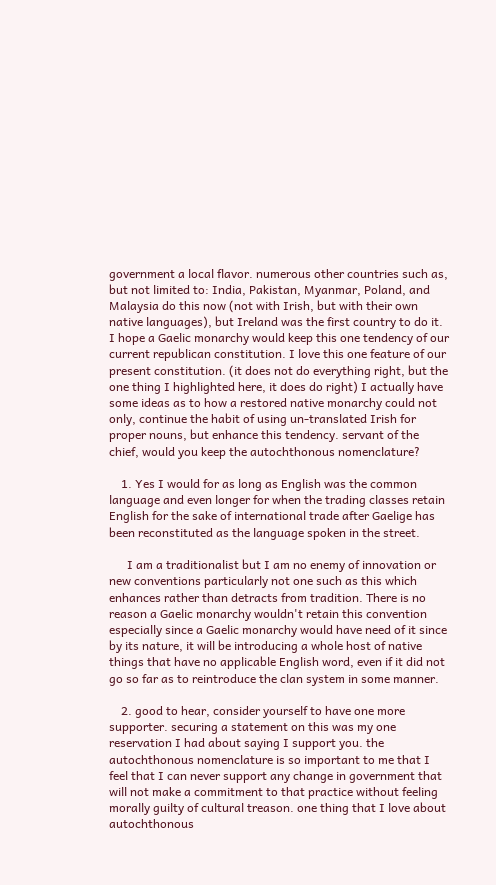government a local flavor. numerous other countries such as, but not limited to: India, Pakistan, Myanmar, Poland, and Malaysia do this now (not with Irish, but with their own native languages), but Ireland was the first country to do it. I hope a Gaelic monarchy would keep this one tendency of our current republican constitution. I love this one feature of our present constitution. (it does not do everything right, but the one thing I highlighted here, it does do right) I actually have some ideas as to how a restored native monarchy could not only, continue the habit of using un-translated Irish for proper nouns, but enhance this tendency. servant of the chief, would you keep the autochthonous nomenclature?

    1. Yes I would for as long as English was the common language and even longer for when the trading classes retain English for the sake of international trade after Gaelige has been reconstituted as the language spoken in the street.

      I am a traditionalist but I am no enemy of innovation or new conventions particularly not one such as this which enhances rather than detracts from tradition. There is no reason a Gaelic monarchy wouldn't retain this convention especially since a Gaelic monarchy would have need of it since by its nature, it will be introducing a whole host of native things that have no applicable English word, even if it did not go so far as to reintroduce the clan system in some manner.

    2. good to hear, consider yourself to have one more supporter. securing a statement on this was my one reservation I had about saying I support you. the autochthonous nomenclature is so important to me that I feel that I can never support any change in government that will not make a commitment to that practice without feeling morally guilty of cultural treason. one thing that I love about autochthonous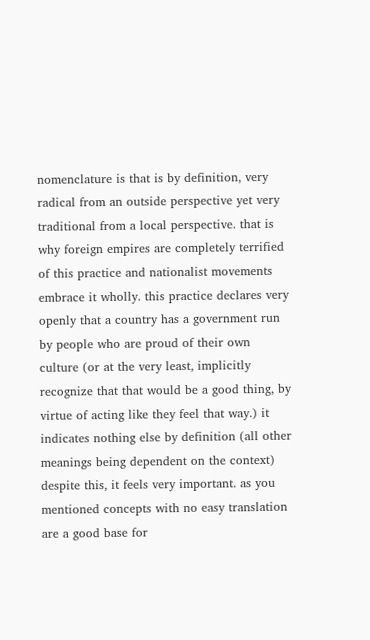nomenclature is that is by definition, very radical from an outside perspective yet very traditional from a local perspective. that is why foreign empires are completely terrified of this practice and nationalist movements embrace it wholly. this practice declares very openly that a country has a government run by people who are proud of their own culture (or at the very least, implicitly recognize that that would be a good thing, by virtue of acting like they feel that way.) it indicates nothing else by definition (all other meanings being dependent on the context) despite this, it feels very important. as you mentioned concepts with no easy translation are a good base for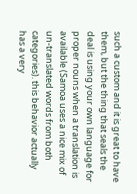such a custom and it is great to have them, but the thing that seals the deal is using your own language for proper nouns when a translation is available (Samoa uses a nice mix of un-translated words from both categories). this behavior actually has a very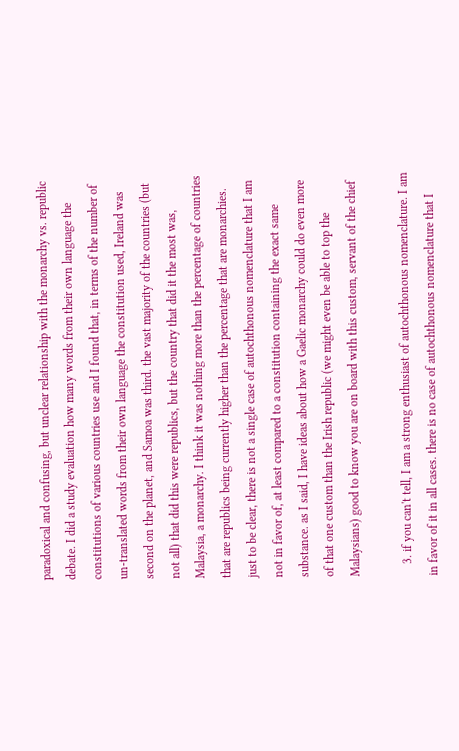paradoxical and confusing, but unclear relationship with the monarchy vs. republic debate. I did a study evaluation how many words from their own language the constitutions of various countries use and I found that, in terms of the number of un-translated words from their own language the constitution used, Ireland was second on the planet, and Samoa was third. the vast majority of the countries (but not all) that did this were republics, but the country that did it the most was, Malaysia, a monarchy. I think it was nothing more than the percentage of countries that are republics being currently higher than the percentage that are monarchies. just to be clear, there is not a single case of autochthonous nomenclature that I am not in favor of, at least compared to a constitution containing the exact same substance. as I said, I have ideas about how a Gaelic monarchy could do even more of that one custom than the Irish republic (we might even be able to top the Malaysians) good to know you are on board with this custom, servant of the chief

    3. if you can't tell, I am a strong enthusiast of autochthonous nomenclature. I am in favor of it in all cases. there is no case of autochthonous nomenclature that I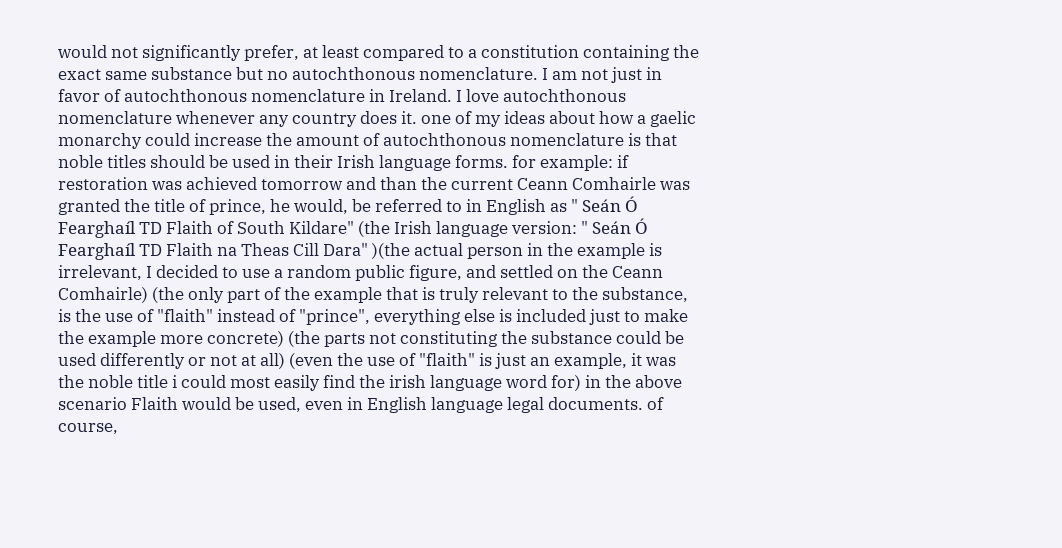would not significantly prefer, at least compared to a constitution containing the exact same substance but no autochthonous nomenclature. I am not just in favor of autochthonous nomenclature in Ireland. I love autochthonous nomenclature whenever any country does it. one of my ideas about how a gaelic monarchy could increase the amount of autochthonous nomenclature is that noble titles should be used in their Irish language forms. for example: if restoration was achieved tomorrow and than the current Ceann Comhairle was granted the title of prince, he would, be referred to in English as " Seán Ó Fearghaíl TD Flaith of South Kildare" (the Irish language version: " Seán Ó Fearghaíl TD Flaith na Theas Cill Dara" )(the actual person in the example is irrelevant, I decided to use a random public figure, and settled on the Ceann Comhairle) (the only part of the example that is truly relevant to the substance, is the use of "flaith" instead of "prince", everything else is included just to make the example more concrete) (the parts not constituting the substance could be used differently or not at all) (even the use of "flaith" is just an example, it was the noble title i could most easily find the irish language word for) in the above scenario Flaith would be used, even in English language legal documents. of course,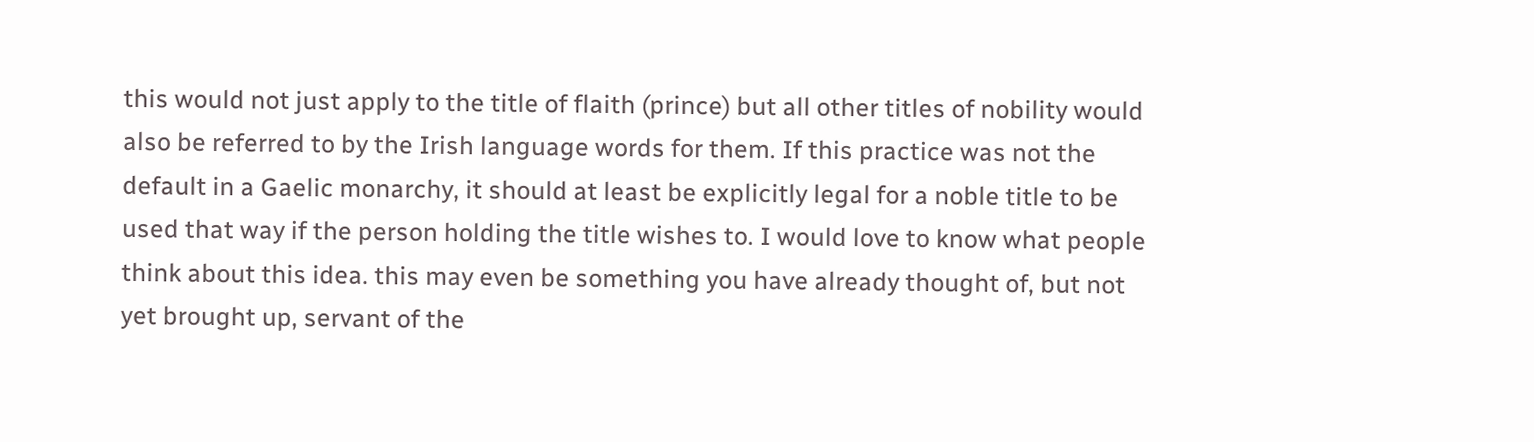this would not just apply to the title of flaith (prince) but all other titles of nobility would also be referred to by the Irish language words for them. If this practice was not the default in a Gaelic monarchy, it should at least be explicitly legal for a noble title to be used that way if the person holding the title wishes to. I would love to know what people think about this idea. this may even be something you have already thought of, but not yet brought up, servant of the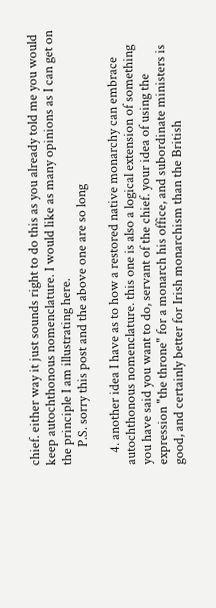chief. either way it just sounds right to do this as you already told me you would keep autochthonous nomenclature. I would like as many opinions as I can get on the principle I am illustrating here.
      P.S. sorry this post and the above one are so long

    4. another idea I have as to how a restored native monarchy can embrace autochthonous nomenclature. this one is also a logical extension of something you have said you want to do, servant of the chief. your idea of using the expression "the throne" for a monarch his office, and subordinate ministers is good, and certainly better for Irish monarchism than the British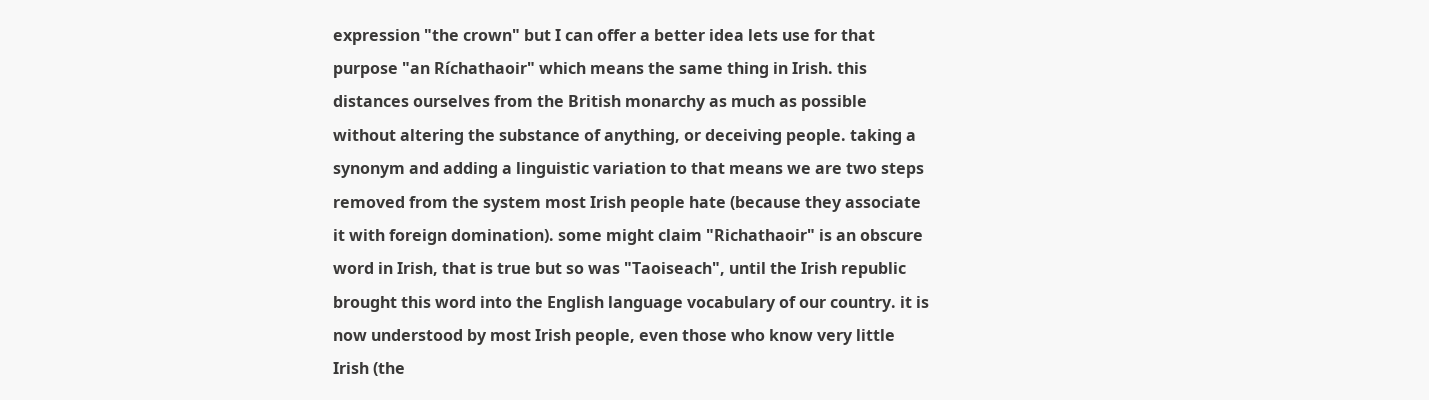expression "the crown" but I can offer a better idea lets use for that purpose "an Ríchathaoir" which means the same thing in Irish. this distances ourselves from the British monarchy as much as possible without altering the substance of anything, or deceiving people. taking a synonym and adding a linguistic variation to that means we are two steps removed from the system most Irish people hate (because they associate it with foreign domination). some might claim "Richathaoir" is an obscure word in Irish, that is true but so was "Taoiseach", until the Irish republic brought this word into the English language vocabulary of our country. it is now understood by most Irish people, even those who know very little Irish (the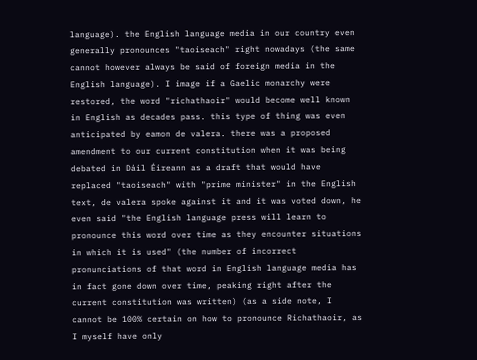language). the English language media in our country even generally pronounces "taoiseach" right nowadays (the same cannot however always be said of foreign media in the English language). I image if a Gaelic monarchy were restored, the word "richathaoir" would become well known in English as decades pass. this type of thing was even anticipated by eamon de valera. there was a proposed amendment to our current constitution when it was being debated in Dáil Éireann as a draft that would have replaced "taoiseach" with "prime minister" in the English text, de valera spoke against it and it was voted down, he even said "the English language press will learn to pronounce this word over time as they encounter situations in which it is used" (the number of incorrect pronunciations of that word in English language media has in fact gone down over time, peaking right after the current constitution was written) (as a side note, I cannot be 100% certain on how to pronounce Richathaoir, as I myself have only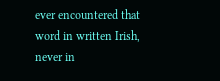ever encountered that word in written Irish, never in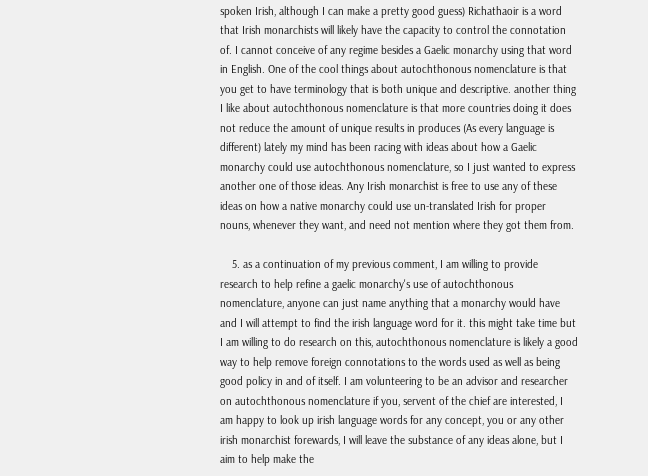spoken Irish, although I can make a pretty good guess) Richathaoir is a word that Irish monarchists will likely have the capacity to control the connotation of. I cannot conceive of any regime besides a Gaelic monarchy using that word in English. One of the cool things about autochthonous nomenclature is that you get to have terminology that is both unique and descriptive. another thing I like about autochthonous nomenclature is that more countries doing it does not reduce the amount of unique results in produces (As every language is different) lately my mind has been racing with ideas about how a Gaelic monarchy could use autochthonous nomenclature, so I just wanted to express another one of those ideas. Any Irish monarchist is free to use any of these ideas on how a native monarchy could use un-translated Irish for proper nouns, whenever they want, and need not mention where they got them from.

    5. as a continuation of my previous comment, I am willing to provide research to help refine a gaelic monarchy's use of autochthonous nomenclature, anyone can just name anything that a monarchy would have and I will attempt to find the irish language word for it. this might take time but I am willing to do research on this, autochthonous nomenclature is likely a good way to help remove foreign connotations to the words used as well as being good policy in and of itself. I am volunteering to be an advisor and researcher on autochthonous nomenclature if you, servent of the chief are interested, I am happy to look up irish language words for any concept, you or any other irish monarchist forewards, I will leave the substance of any ideas alone, but I aim to help make the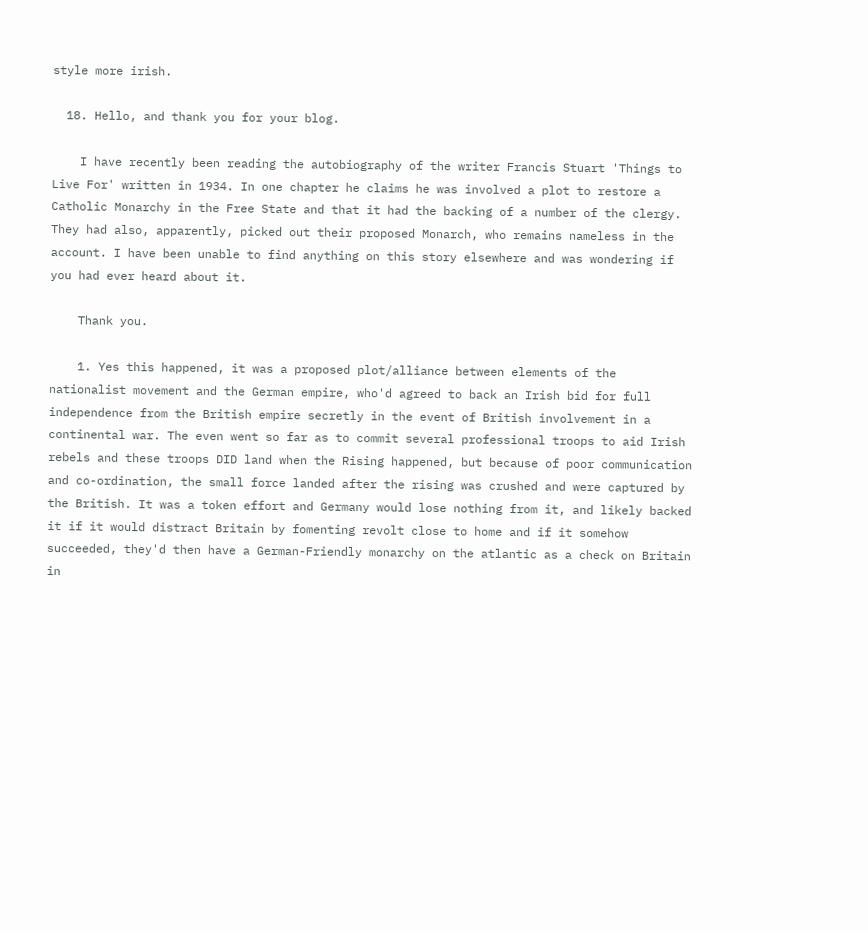style more irish.

  18. Hello, and thank you for your blog.

    I have recently been reading the autobiography of the writer Francis Stuart 'Things to Live For' written in 1934. In one chapter he claims he was involved a plot to restore a Catholic Monarchy in the Free State and that it had the backing of a number of the clergy. They had also, apparently, picked out their proposed Monarch, who remains nameless in the account. I have been unable to find anything on this story elsewhere and was wondering if you had ever heard about it.

    Thank you.

    1. Yes this happened, it was a proposed plot/alliance between elements of the nationalist movement and the German empire, who'd agreed to back an Irish bid for full independence from the British empire secretly in the event of British involvement in a continental war. The even went so far as to commit several professional troops to aid Irish rebels and these troops DID land when the Rising happened, but because of poor communication and co-ordination, the small force landed after the rising was crushed and were captured by the British. It was a token effort and Germany would lose nothing from it, and likely backed it if it would distract Britain by fomenting revolt close to home and if it somehow succeeded, they'd then have a German-Friendly monarchy on the atlantic as a check on Britain in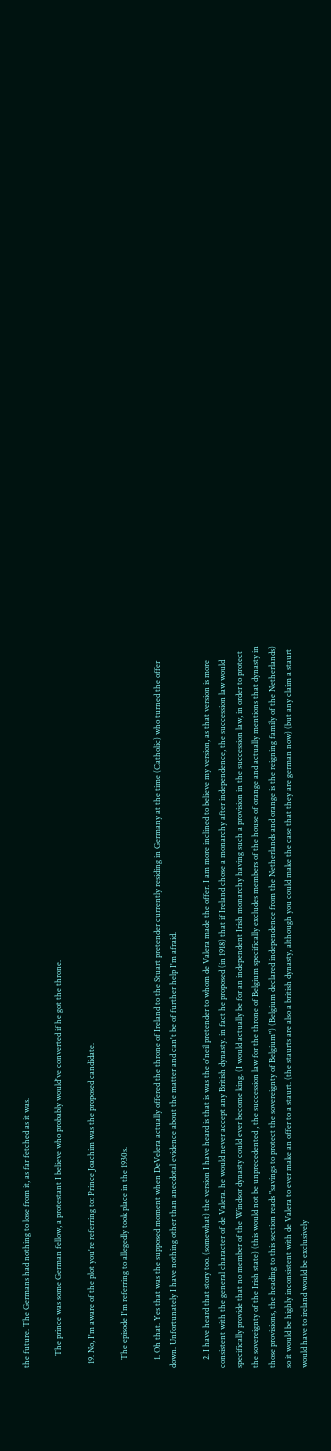the future. The Germans had nothing to lose from it, as far fetched as it was.

      The prince was some German fellow, a protestant I believe who probably would've converted if he got the throne.

  19. No, I'm aware of the plot you're referring to: Prince Joachim was the proposed candidate.

    The episode I'm referring to allegedly took place in the 1930s.

    1. Oh that. Yes that was the supposed moment when DeVelera actually offered the throne of Ireland to the Stuart pretender currently residing in Germany at the time (Catholic) who turned the offer down. Unfortunately I have nothing other than anecdotal evidence about the matter and can't be of further help I'm afraid.

    2. I have heard that story too. (somewhat) the version I have heard is that is was the o'neil pretender to whom de Valera made the offer. I am more inclined to believe my version, as that version is more consistent with the general character of de Valera. he would never accept any British dynasty. in fact he proposed (in 1918) that if Ireland chose a monarchy after independence, the succession law would specifically provide that no member of the Windsor dynasty could ever become king. (I would actually be for an independent Irish monarchy having such a provision in the succession law, in order to protect the sovereignty of the Irish state) (this would not be unprecedented , the succession law for the throne of Belgium specifically excludes members of the house of orange and actually mentions that dynasty in those provisions, the heading to this section reads "savings to protect the sovereignty of Belgium") (Belgium declared independence from the Netherlands and orange is the reigning family of the Netherlands) so it would be highly inconsistent with de Valera to ever make an offer to a staurt. (the staurts are also a british dynasty, although you could make the case that they are german now) (but any claim a staurt would have to ireland would be exclusively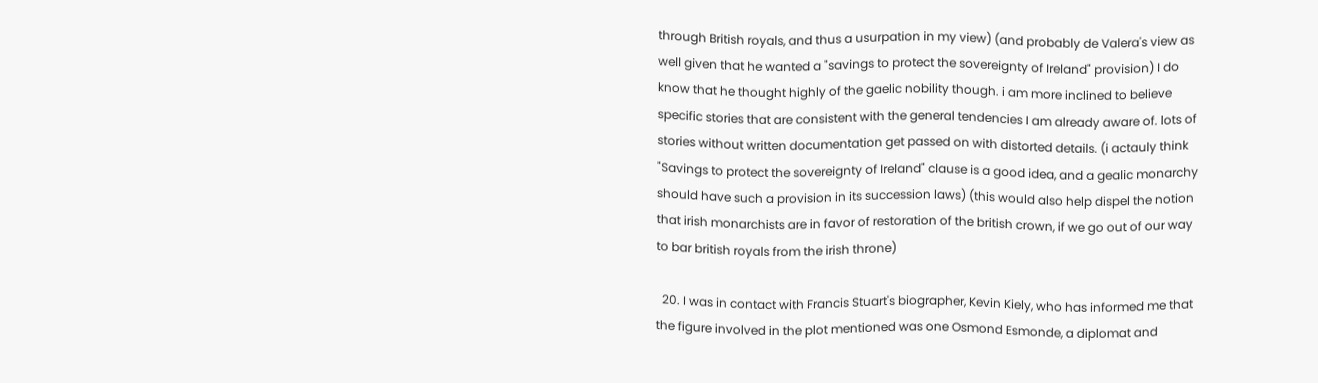through British royals, and thus a usurpation in my view) (and probably de Valera's view as well given that he wanted a "savings to protect the sovereignty of Ireland" provision) I do know that he thought highly of the gaelic nobility though. i am more inclined to believe specific stories that are consistent with the general tendencies I am already aware of. lots of stories without written documentation get passed on with distorted details. (i actauly think "Savings to protect the sovereignty of Ireland" clause is a good idea, and a gealic monarchy should have such a provision in its succession laws) (this would also help dispel the notion that irish monarchists are in favor of restoration of the british crown, if we go out of our way to bar british royals from the irish throne)

  20. I was in contact with Francis Stuart's biographer, Kevin Kiely, who has informed me that the figure involved in the plot mentioned was one Osmond Esmonde, a diplomat and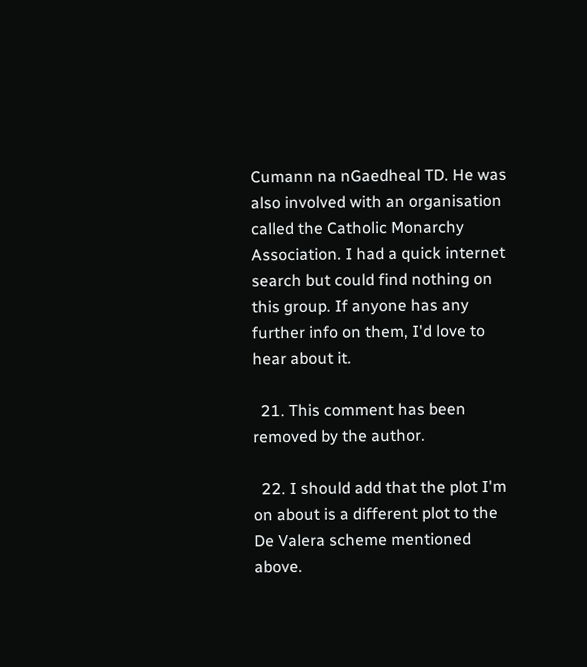Cumann na nGaedheal TD. He was also involved with an organisation called the Catholic Monarchy Association. I had a quick internet search but could find nothing on this group. If anyone has any further info on them, I'd love to hear about it.

  21. This comment has been removed by the author.

  22. I should add that the plot I'm on about is a different plot to the De Valera scheme mentioned above.